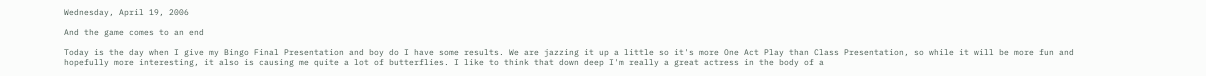Wednesday, April 19, 2006

And the game comes to an end

Today is the day when I give my Bingo Final Presentation and boy do I have some results. We are jazzing it up a little so it's more One Act Play than Class Presentation, so while it will be more fun and hopefully more interesting, it also is causing me quite a lot of butterflies. I like to think that down deep I'm really a great actress in the body of a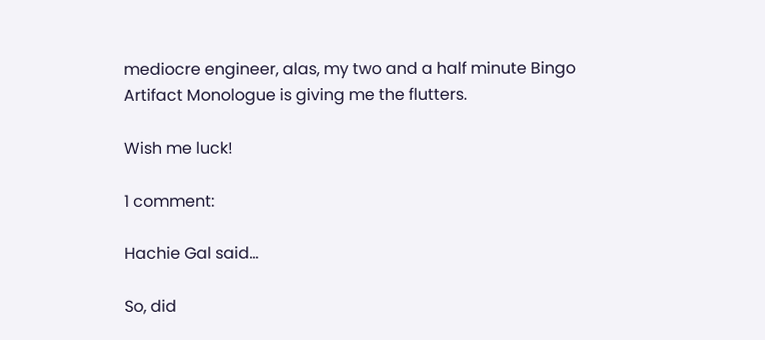mediocre engineer, alas, my two and a half minute Bingo Artifact Monologue is giving me the flutters.

Wish me luck!

1 comment:

Hachie Gal said...

So, did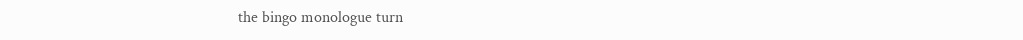the bingo monologue turn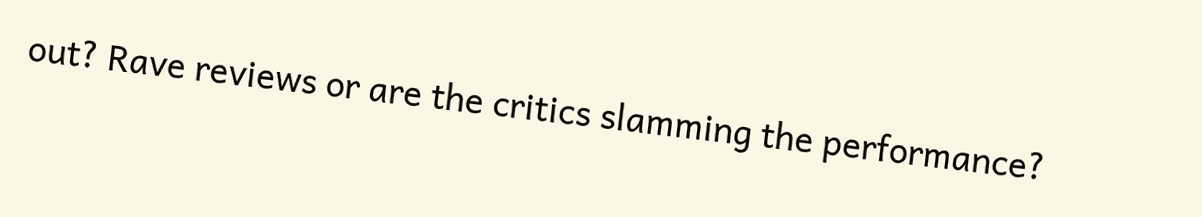out? Rave reviews or are the critics slamming the performance?